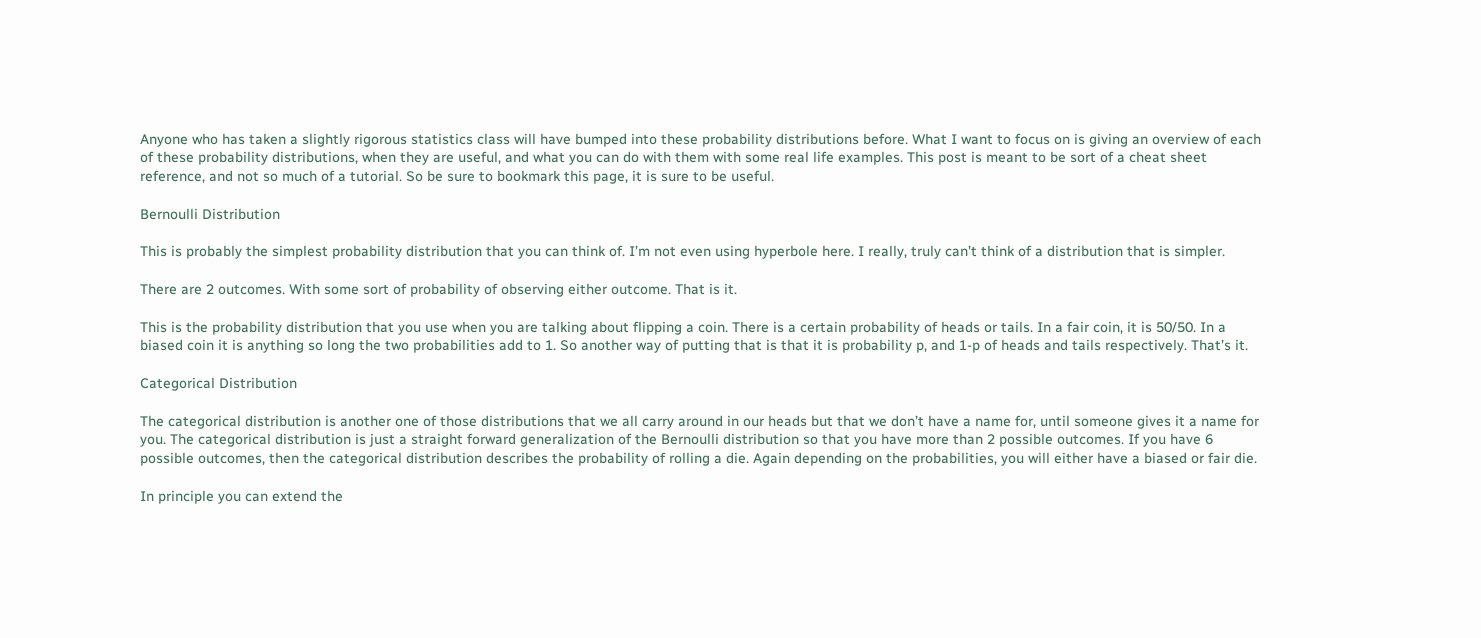Anyone who has taken a slightly rigorous statistics class will have bumped into these probability distributions before. What I want to focus on is giving an overview of each of these probability distributions, when they are useful, and what you can do with them with some real life examples. This post is meant to be sort of a cheat sheet reference, and not so much of a tutorial. So be sure to bookmark this page, it is sure to be useful.

Bernoulli Distribution

This is probably the simplest probability distribution that you can think of. I’m not even using hyperbole here. I really, truly can’t think of a distribution that is simpler.

There are 2 outcomes. With some sort of probability of observing either outcome. That is it.

This is the probability distribution that you use when you are talking about flipping a coin. There is a certain probability of heads or tails. In a fair coin, it is 50/50. In a biased coin it is anything so long the two probabilities add to 1. So another way of putting that is that it is probability p, and 1-p of heads and tails respectively. That’s it.

Categorical Distribution

The categorical distribution is another one of those distributions that we all carry around in our heads but that we don’t have a name for, until someone gives it a name for you. The categorical distribution is just a straight forward generalization of the Bernoulli distribution so that you have more than 2 possible outcomes. If you have 6 possible outcomes, then the categorical distribution describes the probability of rolling a die. Again depending on the probabilities, you will either have a biased or fair die.

In principle you can extend the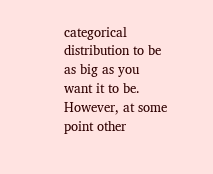categorical distribution to be as big as you want it to be. However, at some point other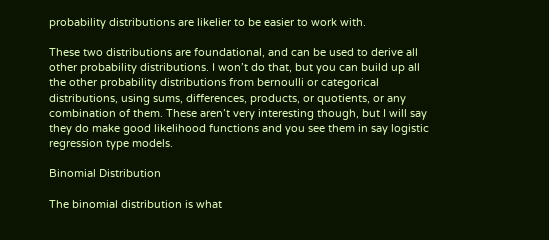probability distributions are likelier to be easier to work with.

These two distributions are foundational, and can be used to derive all other probability distributions. I won’t do that, but you can build up all the other probability distributions from bernoulli or categorical distributions, using sums, differences, products, or quotients, or any combination of them. These aren’t very interesting though, but I will say they do make good likelihood functions and you see them in say logistic regression type models.

Binomial Distribution

The binomial distribution is what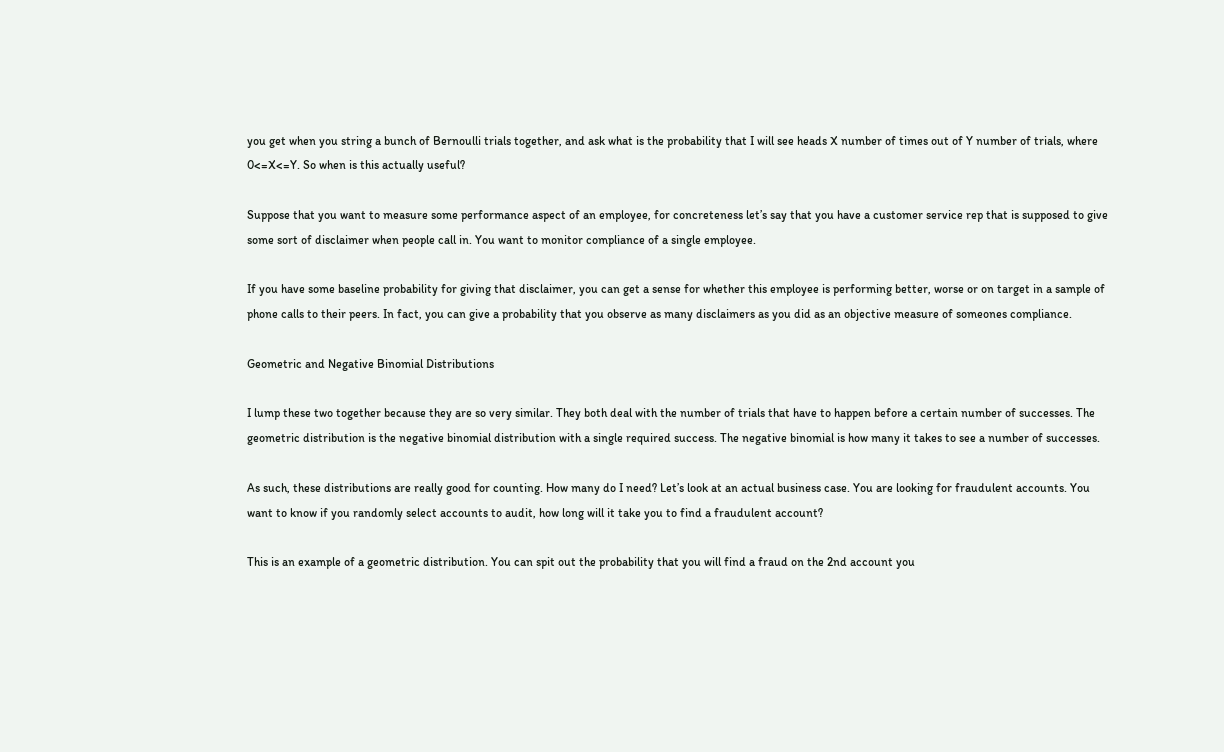you get when you string a bunch of Bernoulli trials together, and ask what is the probability that I will see heads X number of times out of Y number of trials, where 0<=X<=Y. So when is this actually useful?

Suppose that you want to measure some performance aspect of an employee, for concreteness let’s say that you have a customer service rep that is supposed to give some sort of disclaimer when people call in. You want to monitor compliance of a single employee.

If you have some baseline probability for giving that disclaimer, you can get a sense for whether this employee is performing better, worse or on target in a sample of phone calls to their peers. In fact, you can give a probability that you observe as many disclaimers as you did as an objective measure of someones compliance.

Geometric and Negative Binomial Distributions

I lump these two together because they are so very similar. They both deal with the number of trials that have to happen before a certain number of successes. The geometric distribution is the negative binomial distribution with a single required success. The negative binomial is how many it takes to see a number of successes.

As such, these distributions are really good for counting. How many do I need? Let’s look at an actual business case. You are looking for fraudulent accounts. You want to know if you randomly select accounts to audit, how long will it take you to find a fraudulent account?

This is an example of a geometric distribution. You can spit out the probability that you will find a fraud on the 2nd account you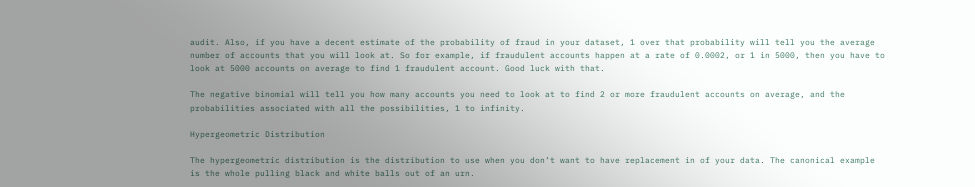audit. Also, if you have a decent estimate of the probability of fraud in your dataset, 1 over that probability will tell you the average number of accounts that you will look at. So for example, if fraudulent accounts happen at a rate of 0.0002, or 1 in 5000, then you have to look at 5000 accounts on average to find 1 fraudulent account. Good luck with that.

The negative binomial will tell you how many accounts you need to look at to find 2 or more fraudulent accounts on average, and the probabilities associated with all the possibilities, 1 to infinity.

Hypergeometric Distribution

The hypergeometric distribution is the distribution to use when you don’t want to have replacement in of your data. The canonical example is the whole pulling black and white balls out of an urn.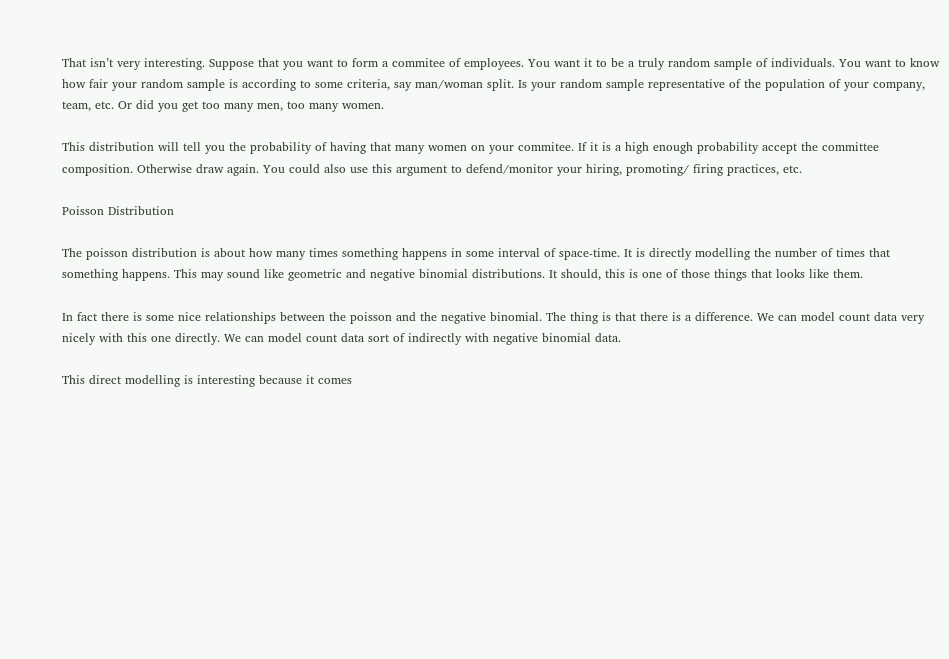That isn’t very interesting. Suppose that you want to form a commitee of employees. You want it to be a truly random sample of individuals. You want to know how fair your random sample is according to some criteria, say man/woman split. Is your random sample representative of the population of your company, team, etc. Or did you get too many men, too many women.

This distribution will tell you the probability of having that many women on your commitee. If it is a high enough probability accept the committee composition. Otherwise draw again. You could also use this argument to defend/monitor your hiring, promoting/ firing practices, etc.

Poisson Distribution

The poisson distribution is about how many times something happens in some interval of space-time. It is directly modelling the number of times that something happens. This may sound like geometric and negative binomial distributions. It should, this is one of those things that looks like them.

In fact there is some nice relationships between the poisson and the negative binomial. The thing is that there is a difference. We can model count data very nicely with this one directly. We can model count data sort of indirectly with negative binomial data.

This direct modelling is interesting because it comes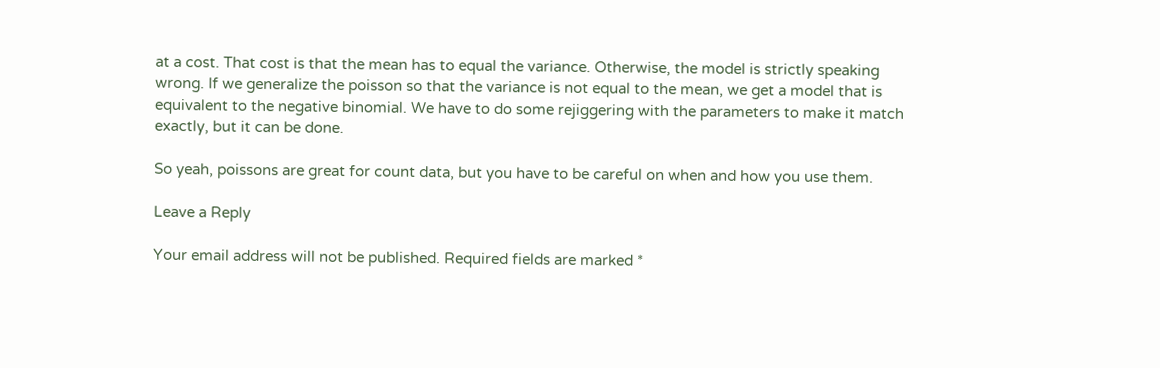at a cost. That cost is that the mean has to equal the variance. Otherwise, the model is strictly speaking wrong. If we generalize the poisson so that the variance is not equal to the mean, we get a model that is equivalent to the negative binomial. We have to do some rejiggering with the parameters to make it match exactly, but it can be done.

So yeah, poissons are great for count data, but you have to be careful on when and how you use them.

Leave a Reply

Your email address will not be published. Required fields are marked *